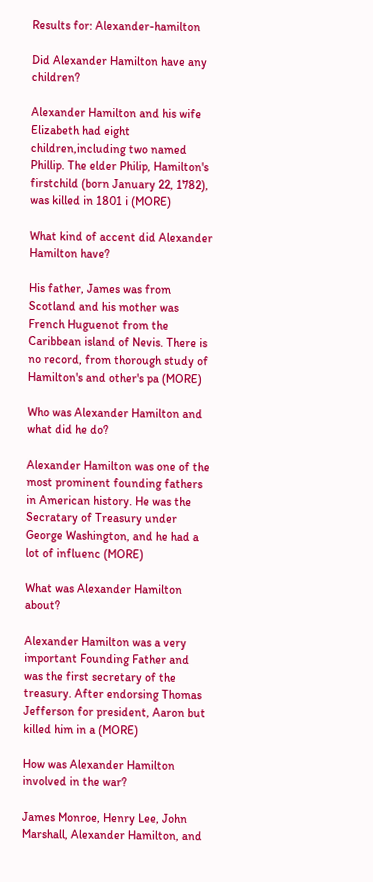Results for: Alexander-hamilton

Did Alexander Hamilton have any children?

Alexander Hamilton and his wife Elizabeth had eight children,including two named Phillip. The elder Philip, Hamilton's firstchild (born January 22, 1782), was killed in 1801 i (MORE)

What kind of accent did Alexander Hamilton have?

His father, James was from Scotland and his mother was French Huguenot from the Caribbean island of Nevis. There is no record, from thorough study of Hamilton's and other's pa (MORE)

Who was Alexander Hamilton and what did he do?

Alexander Hamilton was one of the most prominent founding fathers in American history. He was the Secratary of Treasury under George Washington, and he had a lot of influenc (MORE)

What was Alexander Hamilton about?

Alexander Hamilton was a very important Founding Father and was the first secretary of the treasury. After endorsing Thomas Jefferson for president, Aaron but killed him in a (MORE)

How was Alexander Hamilton involved in the war?

James Monroe, Henry Lee, John Marshall, Alexander Hamilton, and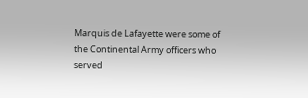Marquis de Lafayette were some of the Continental Army officers who served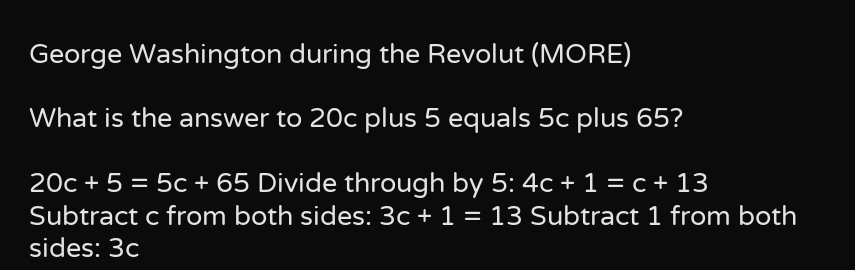George Washington during the Revolut (MORE)

What is the answer to 20c plus 5 equals 5c plus 65?

20c + 5 = 5c + 65 Divide through by 5: 4c + 1 = c + 13 Subtract c from both sides: 3c + 1 = 13 Subtract 1 from both sides: 3c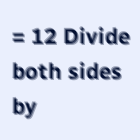= 12 Divide both sides by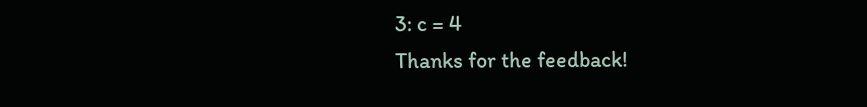3: c = 4
Thanks for the feedback!